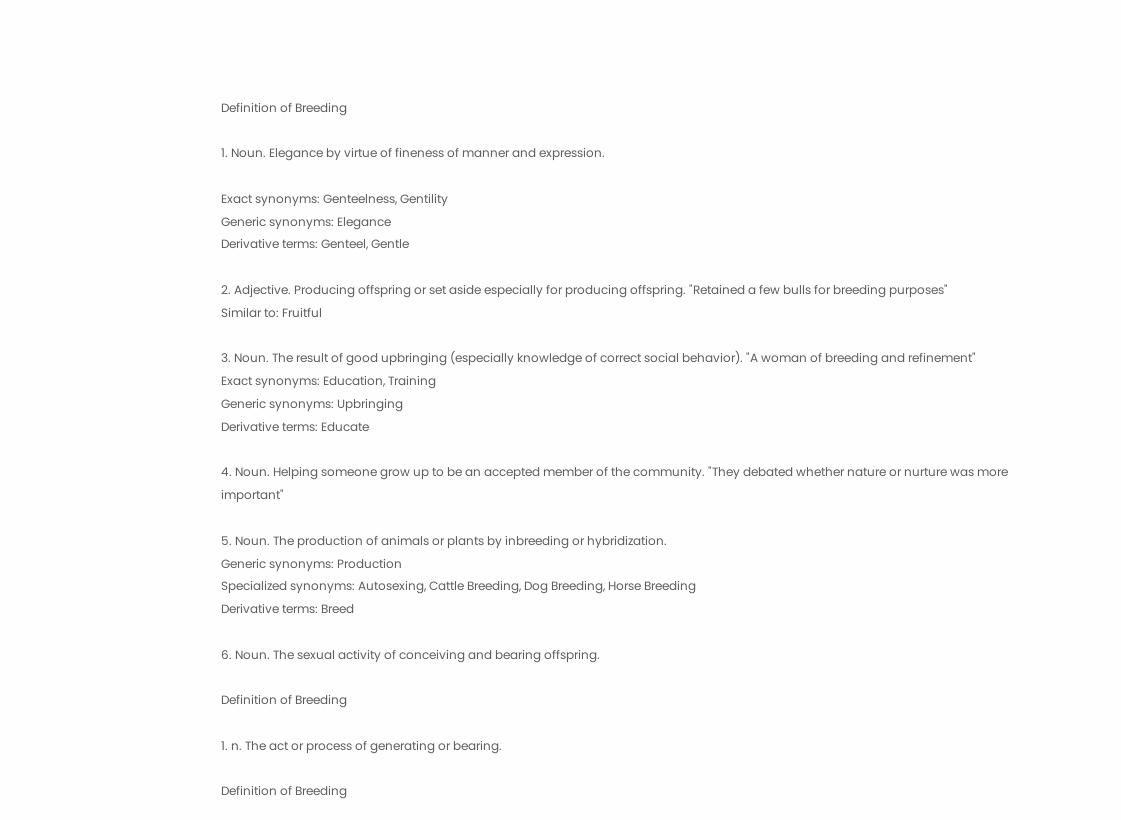Definition of Breeding

1. Noun. Elegance by virtue of fineness of manner and expression.

Exact synonyms: Genteelness, Gentility
Generic synonyms: Elegance
Derivative terms: Genteel, Gentle

2. Adjective. Producing offspring or set aside especially for producing offspring. "Retained a few bulls for breeding purposes"
Similar to: Fruitful

3. Noun. The result of good upbringing (especially knowledge of correct social behavior). "A woman of breeding and refinement"
Exact synonyms: Education, Training
Generic synonyms: Upbringing
Derivative terms: Educate

4. Noun. Helping someone grow up to be an accepted member of the community. "They debated whether nature or nurture was more important"

5. Noun. The production of animals or plants by inbreeding or hybridization.
Generic synonyms: Production
Specialized synonyms: Autosexing, Cattle Breeding, Dog Breeding, Horse Breeding
Derivative terms: Breed

6. Noun. The sexual activity of conceiving and bearing offspring.

Definition of Breeding

1. n. The act or process of generating or bearing.

Definition of Breeding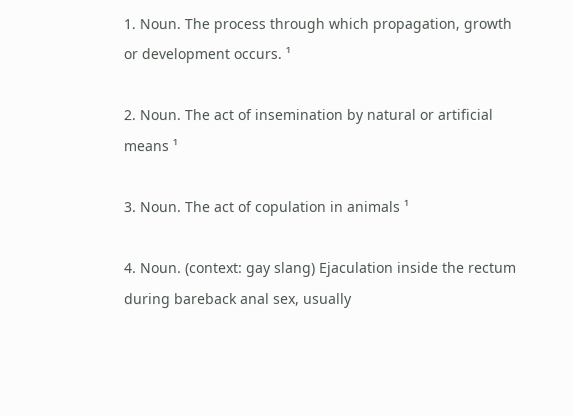1. Noun. The process through which propagation, growth or development occurs. ¹

2. Noun. The act of insemination by natural or artificial means ¹

3. Noun. The act of copulation in animals ¹

4. Noun. (context: gay slang) Ejaculation inside the rectum during bareback anal sex, usually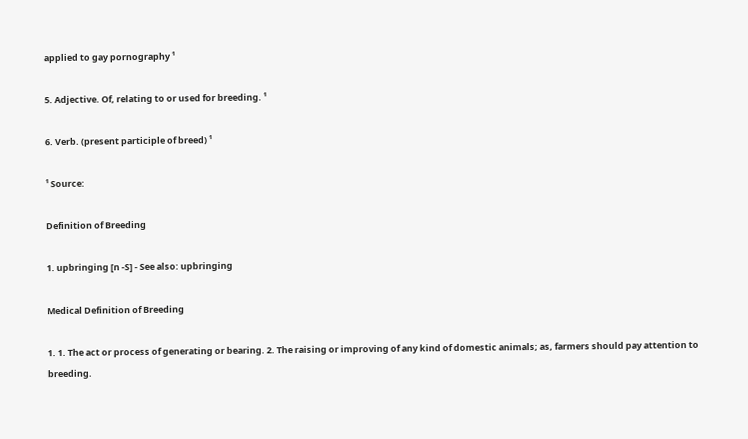applied to gay pornography ¹

5. Adjective. Of, relating to or used for breeding. ¹

6. Verb. (present participle of breed) ¹

¹ Source:

Definition of Breeding

1. upbringing [n -S] - See also: upbringing

Medical Definition of Breeding

1. 1. The act or process of generating or bearing. 2. The raising or improving of any kind of domestic animals; as, farmers should pay attention to breeding.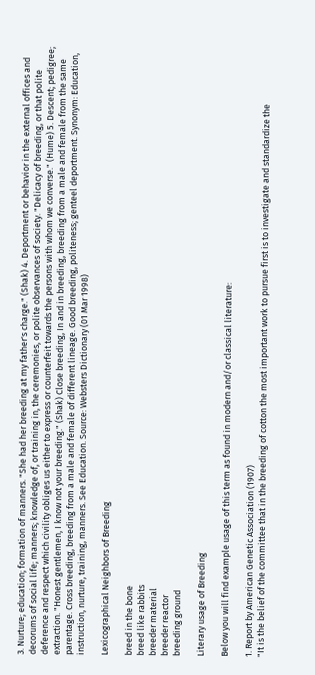3. Nurture; education; formation of manners. "She had her breeding at my father's charge." (Shak) 4. Deportment or behavior in the external offices and decorums of social life; manners; knowledge of, or training in, the ceremonies, or polite observances of society. "Delicacy of breeding, or that polite deference and respect which civility obliges us either to express or counterfeit towards the persons with whom we converse." (Hume) 5. Descent; pedigree; extraction. "Honest gentlemen, I know not your breeding." (Shak) Close breeding, In and in breeding, breeding from a male and female from the same parentage. Cross breeding, breeding from a male and female of different lineage. Good breeding, politeness; genteel deportment. Synonym: Education, instruction, nurture, training, manners. See Education. Source: Websters Dictionary (01 Mar 1998)

Lexicographical Neighbors of Breeding

breed in the bone
breed like rabbits
breeder material
breeder reactor
breeding ground

Literary usage of Breeding

Below you will find example usage of this term as found in modern and/or classical literature:

1. Report by American Genetic Association (1907)
"It is the belief of the committee that in the breeding of cotton the most important work to pursue first is to investigate and standardize the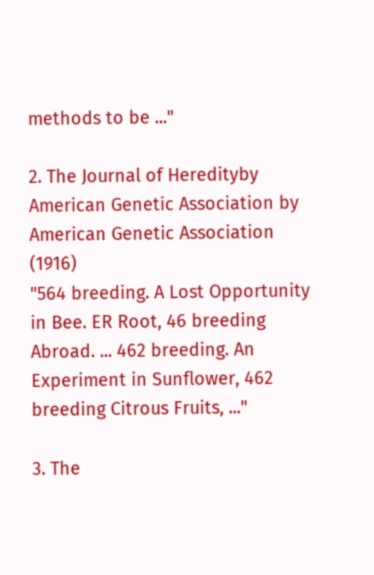methods to be ..."

2. The Journal of Heredityby American Genetic Association by American Genetic Association (1916)
"564 breeding. A Lost Opportunity in Bee. ER Root, 46 breeding Abroad. ... 462 breeding. An Experiment in Sunflower, 462 breeding Citrous Fruits, ..."

3. The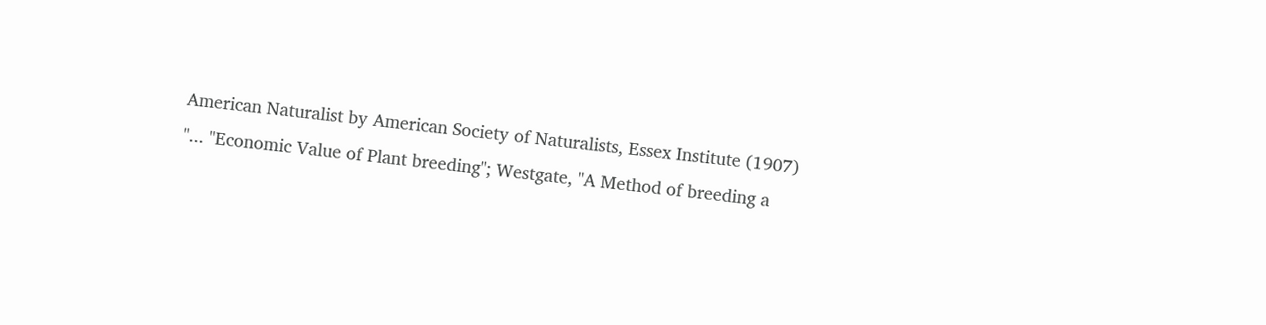American Naturalist by American Society of Naturalists, Essex Institute (1907)
"... "Economic Value of Plant breeding"; Westgate, "A Method of breeding a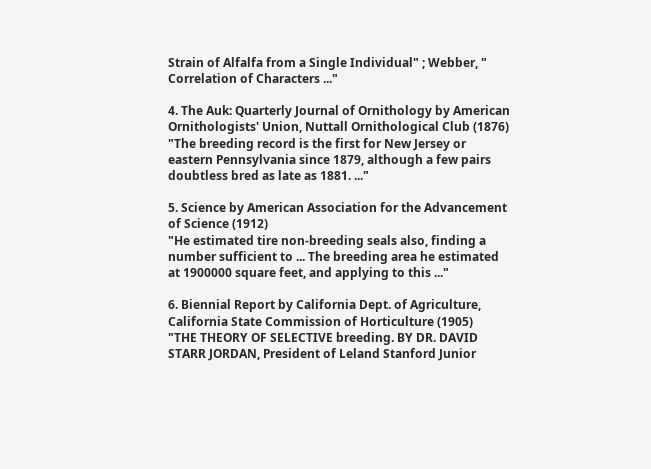Strain of Alfalfa from a Single Individual" ; Webber, " Correlation of Characters ..."

4. The Auk: Quarterly Journal of Ornithology by American Ornithologists' Union, Nuttall Ornithological Club (1876)
"The breeding record is the first for New Jersey or eastern Pennsylvania since 1879, although a few pairs doubtless bred as late as 1881. ..."

5. Science by American Association for the Advancement of Science (1912)
"He estimated tire non-breeding seals also, finding a number sufficient to ... The breeding area he estimated at 1900000 square feet, and applying to this ..."

6. Biennial Report by California Dept. of Agriculture, California State Commission of Horticulture (1905)
"THE THEORY OF SELECTIVE breeding. BY DR. DAVID STARR JORDAN, President of Leland Stanford Junior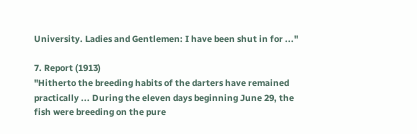University. Ladies and Gentlemen: I have been shut in for ..."

7. Report (1913)
"Hitherto the breeding habits of the darters have remained practically ... During the eleven days beginning June 29, the fish were breeding on the pure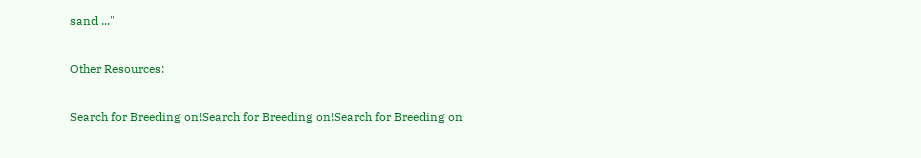sand ..."

Other Resources:

Search for Breeding on!Search for Breeding on!Search for Breeding on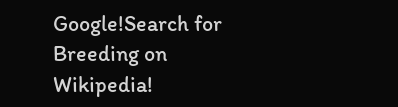Google!Search for Breeding on Wikipedia!